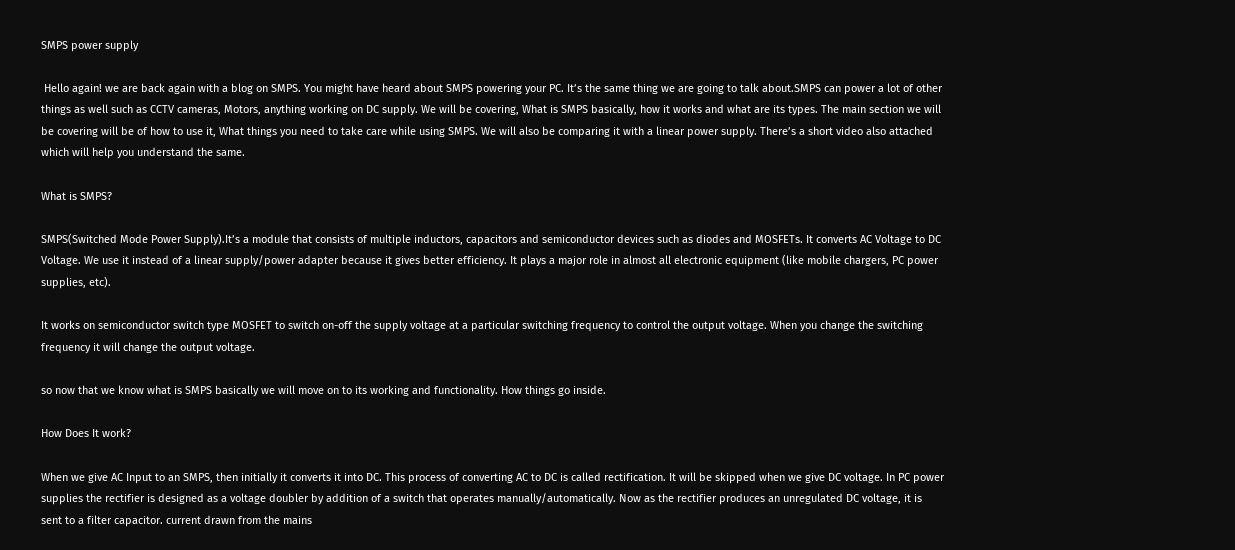SMPS power supply

 Hello again! we are back again with a blog on SMPS. You might have heard about SMPS powering your PC. It’s the same thing we are going to talk about.SMPS can power a lot of other things as well such as CCTV cameras, Motors, anything working on DC supply. We will be covering, What is SMPS basically, how it works and what are its types. The main section we will be covering will be of how to use it, What things you need to take care while using SMPS. We will also be comparing it with a linear power supply. There’s a short video also attached which will help you understand the same.

What is SMPS?

SMPS(Switched Mode Power Supply).It’s a module that consists of multiple inductors, capacitors and semiconductor devices such as diodes and MOSFETs. It converts AC Voltage to DC Voltage. We use it instead of a linear supply/power adapter because it gives better efficiency. It plays a major role in almost all electronic equipment (like mobile chargers, PC power supplies, etc).

It works on semiconductor switch type MOSFET to switch on-off the supply voltage at a particular switching frequency to control the output voltage. When you change the switching frequency it will change the output voltage.

so now that we know what is SMPS basically we will move on to its working and functionality. How things go inside.

How Does It work?

When we give AC Input to an SMPS, then initially it converts it into DC. This process of converting AC to DC is called rectification. It will be skipped when we give DC voltage. In PC power supplies the rectifier is designed as a voltage doubler by addition of a switch that operates manually/automatically. Now as the rectifier produces an unregulated DC voltage, it is sent to a filter capacitor. current drawn from the mains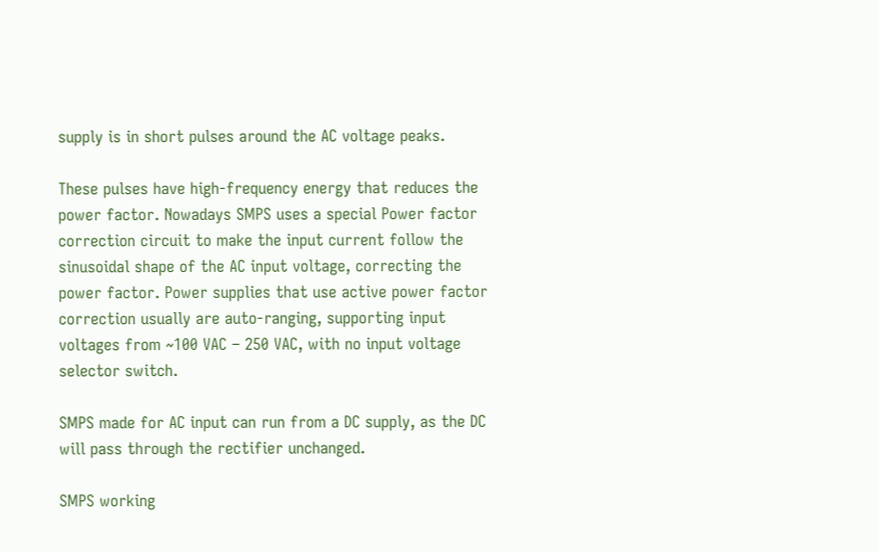supply is in short pulses around the AC voltage peaks.

These pulses have high-frequency energy that reduces the power factor. Nowadays SMPS uses a special Power factor correction circuit to make the input current follow the sinusoidal shape of the AC input voltage, correcting the power factor. Power supplies that use active power factor correction usually are auto-ranging, supporting input voltages from ~100 VAC – 250 VAC, with no input voltage selector switch.

SMPS made for AC input can run from a DC supply, as the DC will pass through the rectifier unchanged.

SMPS working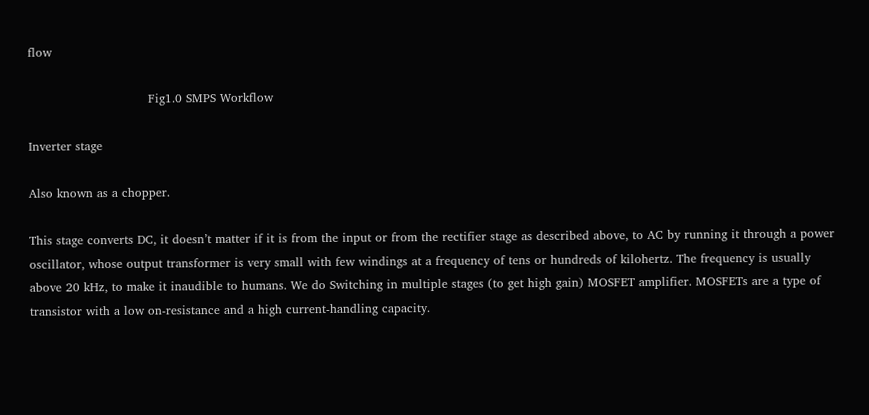flow

                              Fig1.0 SMPS Workflow

Inverter stage

Also known as a chopper.

This stage converts DC, it doesn’t matter if it is from the input or from the rectifier stage as described above, to AC by running it through a power oscillator, whose output transformer is very small with few windings at a frequency of tens or hundreds of kilohertz. The frequency is usually above 20 kHz, to make it inaudible to humans. We do Switching in multiple stages (to get high gain) MOSFET amplifier. MOSFETs are a type of transistor with a low on-resistance and a high current-handling capacity.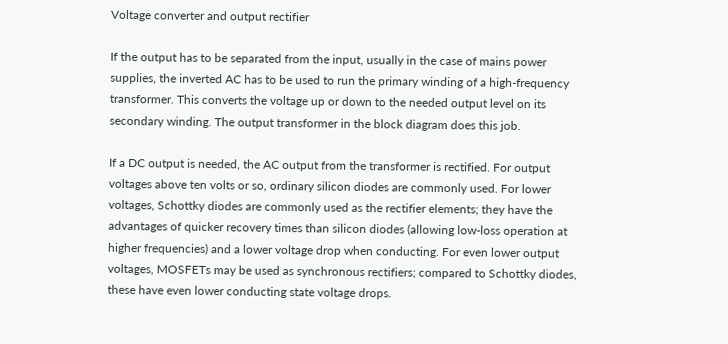Voltage converter and output rectifier

If the output has to be separated from the input, usually in the case of mains power supplies, the inverted AC has to be used to run the primary winding of a high-frequency transformer. This converts the voltage up or down to the needed output level on its secondary winding. The output transformer in the block diagram does this job.

If a DC output is needed, the AC output from the transformer is rectified. For output voltages above ten volts or so, ordinary silicon diodes are commonly used. For lower voltages, Schottky diodes are commonly used as the rectifier elements; they have the advantages of quicker recovery times than silicon diodes (allowing low-loss operation at higher frequencies) and a lower voltage drop when conducting. For even lower output voltages, MOSFETs may be used as synchronous rectifiers; compared to Schottky diodes, these have even lower conducting state voltage drops.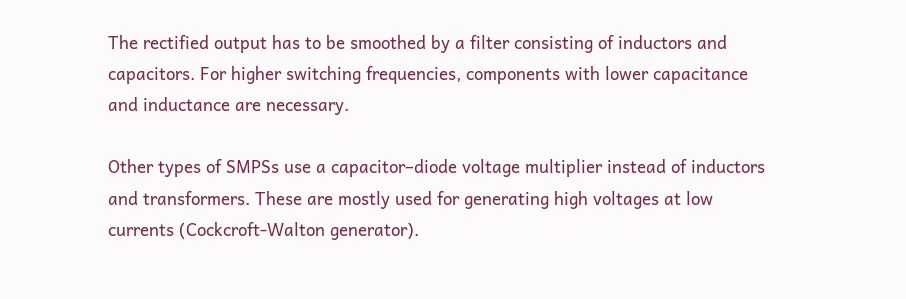The rectified output has to be smoothed by a filter consisting of inductors and capacitors. For higher switching frequencies, components with lower capacitance and inductance are necessary.

Other types of SMPSs use a capacitor–diode voltage multiplier instead of inductors and transformers. These are mostly used for generating high voltages at low currents (Cockcroft-Walton generator).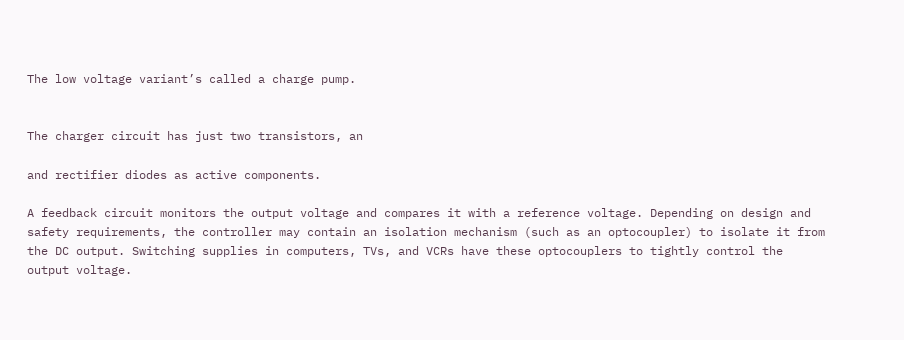The low voltage variant’s called a charge pump.


The charger circuit has just two transistors, an

and rectifier diodes as active components.

A feedback circuit monitors the output voltage and compares it with a reference voltage. Depending on design and safety requirements, the controller may contain an isolation mechanism (such as an optocoupler) to isolate it from the DC output. Switching supplies in computers, TVs, and VCRs have these optocouplers to tightly control the output voltage.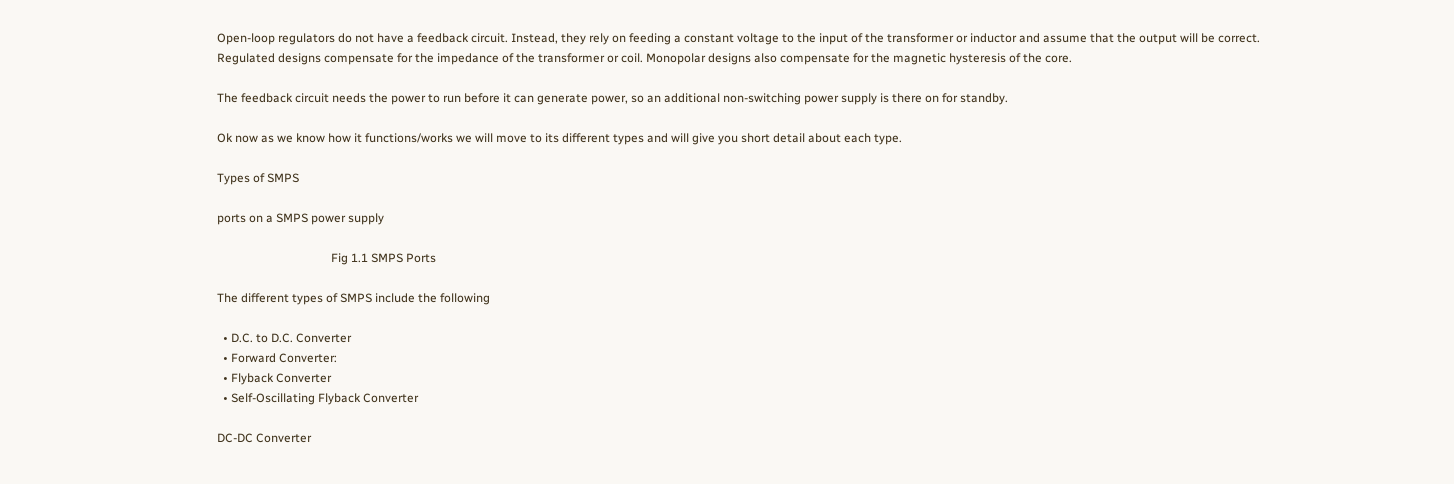Open-loop regulators do not have a feedback circuit. Instead, they rely on feeding a constant voltage to the input of the transformer or inductor and assume that the output will be correct. Regulated designs compensate for the impedance of the transformer or coil. Monopolar designs also compensate for the magnetic hysteresis of the core.

The feedback circuit needs the power to run before it can generate power, so an additional non-switching power supply is there on for standby.

Ok now as we know how it functions/works we will move to its different types and will give you short detail about each type.

Types of SMPS

ports on a SMPS power supply

                                      Fig 1.1 SMPS Ports

The different types of SMPS include the following

  • D.C. to D.C. Converter
  • Forward Converter:
  • Flyback Converter
  • Self-Oscillating Flyback Converter

DC-DC Converter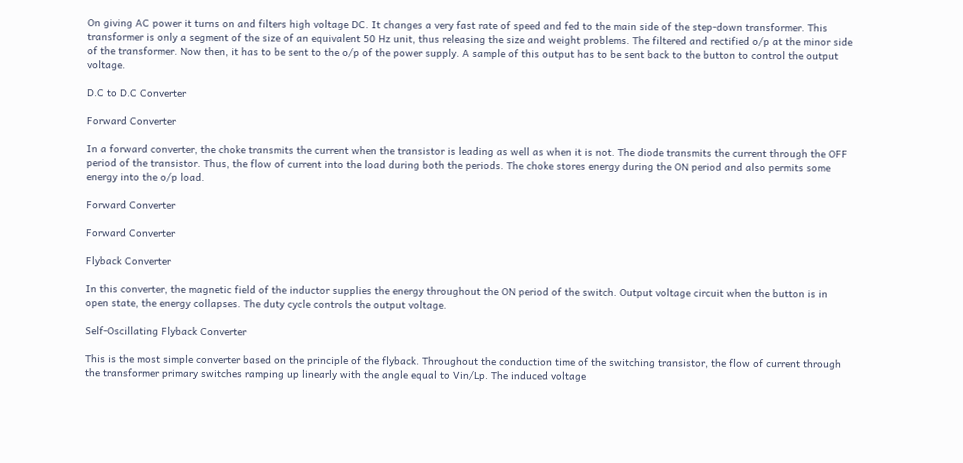On giving AC power it turns on and filters high voltage DC. It changes a very fast rate of speed and fed to the main side of the step-down transformer. This transformer is only a segment of the size of an equivalent 50 Hz unit, thus releasing the size and weight problems. The filtered and rectified o/p at the minor side of the transformer. Now then, it has to be sent to the o/p of the power supply. A sample of this output has to be sent back to the button to control the output voltage.

D.C to D.C Converter

Forward Converter

In a forward converter, the choke transmits the current when the transistor is leading as well as when it is not. The diode transmits the current through the OFF period of the transistor. Thus, the flow of current into the load during both the periods. The choke stores energy during the ON period and also permits some energy into the o/p load.

Forward Converter

Forward Converter

Flyback Converter

In this converter, the magnetic field of the inductor supplies the energy throughout the ON period of the switch. Output voltage circuit when the button is in open state, the energy collapses. The duty cycle controls the output voltage.

Self-Oscillating Flyback Converter

This is the most simple converter based on the principle of the flyback. Throughout the conduction time of the switching transistor, the flow of current through the transformer primary switches ramping up linearly with the angle equal to Vin/Lp. The induced voltage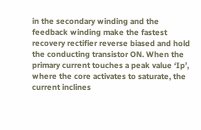in the secondary winding and the feedback winding make the fastest recovery rectifier reverse biased and hold the conducting transistor ON. When the primary current touches a peak value ‘Ip’, where the core activates to saturate, the current inclines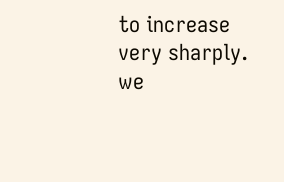to increase very sharply. we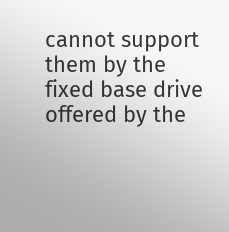cannot support them by the fixed base drive offered by the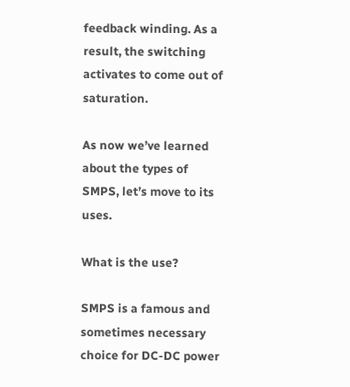feedback winding. As a result, the switching activates to come out of saturation.

As now we’ve learned about the types of SMPS, let’s move to its uses.

What is the use?

SMPS is a famous and sometimes necessary choice for DC-DC power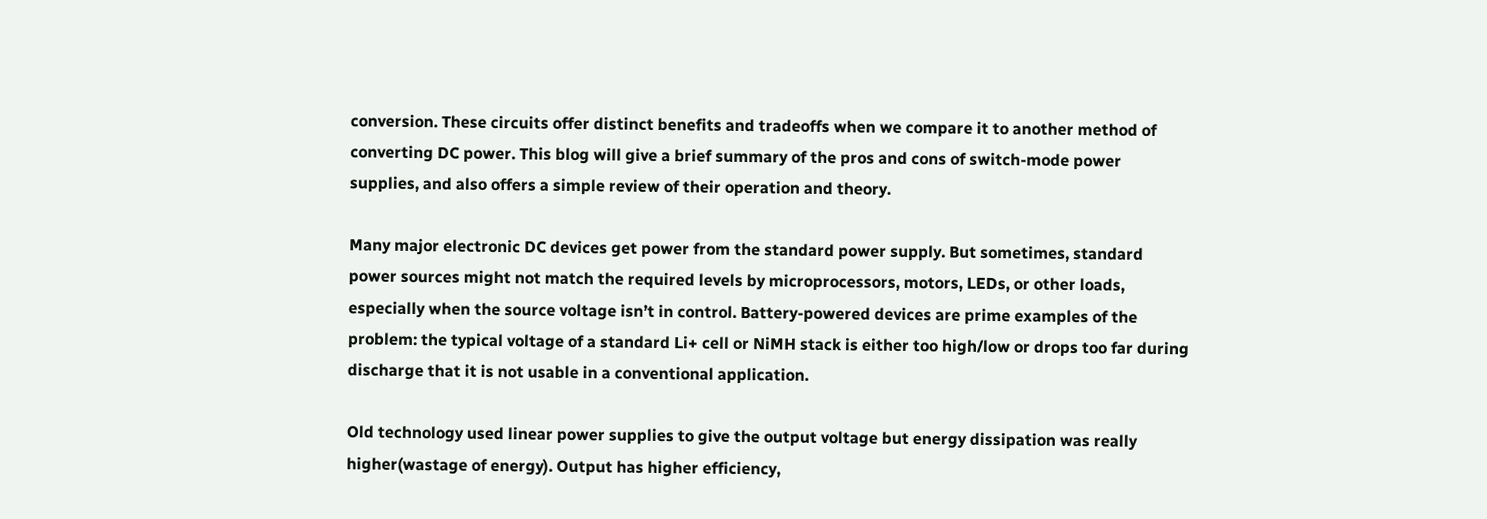conversion. These circuits offer distinct benefits and tradeoffs when we compare it to another method of converting DC power. This blog will give a brief summary of the pros and cons of switch-mode power supplies, and also offers a simple review of their operation and theory.

Many major electronic DC devices get power from the standard power supply. But sometimes, standard power sources might not match the required levels by microprocessors, motors, LEDs, or other loads, especially when the source voltage isn’t in control. Battery-powered devices are prime examples of the problem: the typical voltage of a standard Li+ cell or NiMH stack is either too high/low or drops too far during discharge that it is not usable in a conventional application.

Old technology used linear power supplies to give the output voltage but energy dissipation was really higher(wastage of energy). Output has higher efficiency,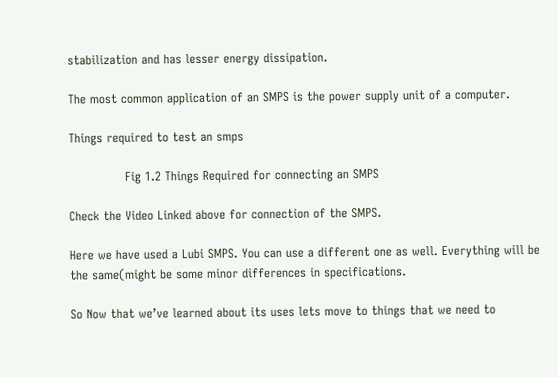stabilization and has lesser energy dissipation.

The most common application of an SMPS is the power supply unit of a computer.

Things required to test an smps

              Fig 1.2 Things Required for connecting an SMPS

Check the Video Linked above for connection of the SMPS.

Here we have used a Lubi SMPS. You can use a different one as well. Everything will be the same(might be some minor differences in specifications.

So Now that we’ve learned about its uses lets move to things that we need to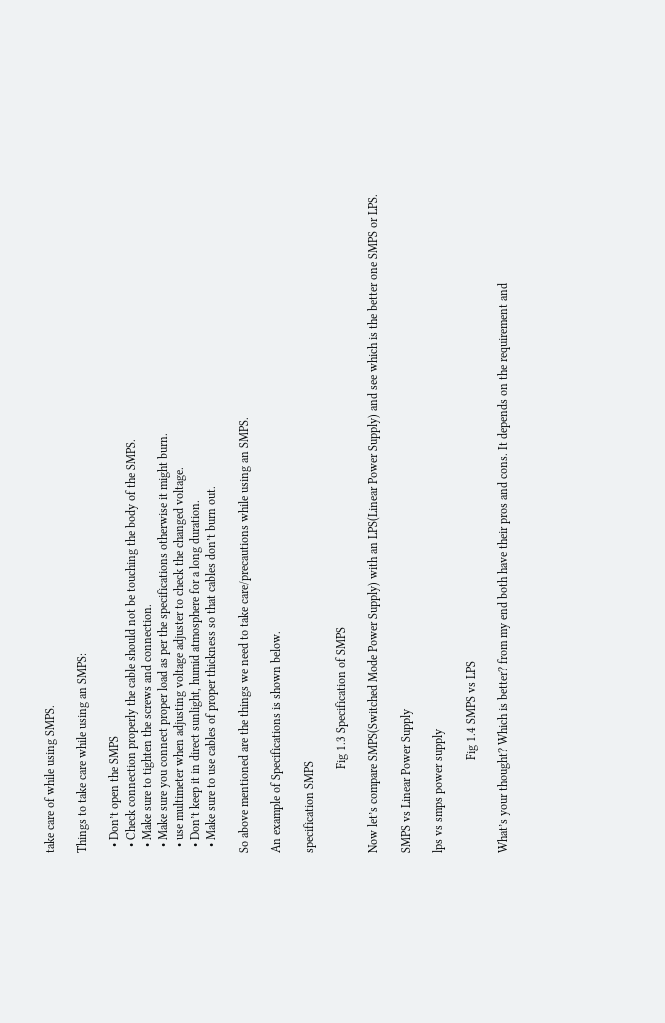take care of while using SMPS.

Things to take care while using an SMPS:

  • Don’t open the SMPS
  • Check connection properly the cable should not be touching the body of the SMPS.
  • Make sure to tighten the screws and connection.
  • Make sure you connect proper load as per the specifications otherwise it might burn.
  • use multimeter when adjusting voltage adjuster to check the changed voltage.
  • Don’t keep it in direct sunlight, humid atmosphere for a long duration.
  • Make sure to use cables of proper thickness so that cables don’t burn out.

So above mentioned are the things we need to take care/precautions while using an SMPS.

An example of Specifications is shown below.

specification SMPS

                            Fig 1.3 Specification of SMPS

Now let’s compare SMPS(Switched Mode Power Supply) with an LPS(Linear Power Supply) and see which is the better one SMPS or LPS.

SMPS vs Linear Power Supply

lps vs smps power supply

                               Fig 1.4 SMPS vs LPS

What’s your thought? Which is better? from my end both have their pros and cons. It depends on the requirement and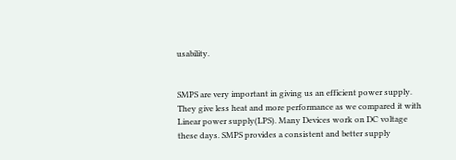usability.


SMPS are very important in giving us an efficient power supply. They give less heat and more performance as we compared it with Linear power supply(LPS). Many Devices work on DC voltage these days. SMPS provides a consistent and better supply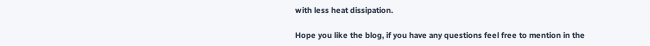with less heat dissipation.

Hope you like the blog, if you have any questions feel free to mention in the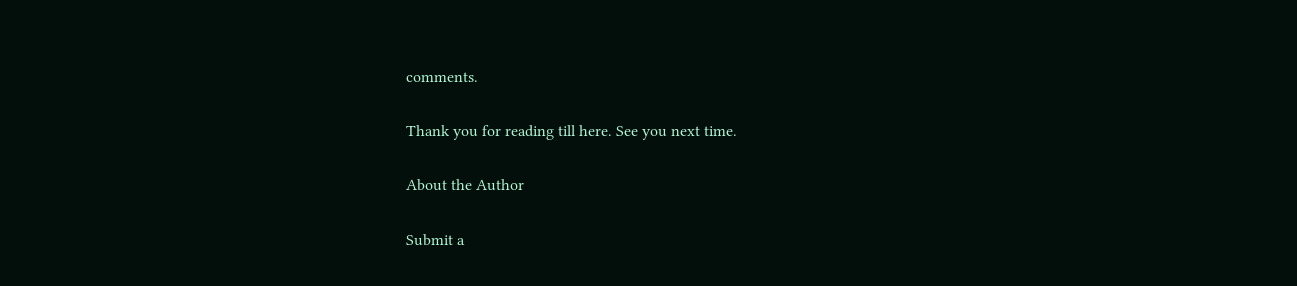comments.

Thank you for reading till here. See you next time.

About the Author

Submit a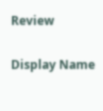Review

Display Name